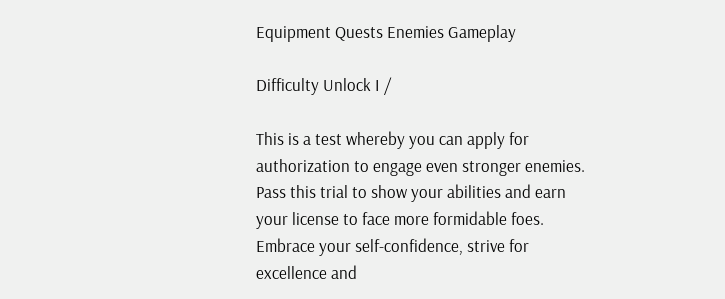Equipment Quests Enemies Gameplay

Difficulty Unlock I /

This is a test whereby you can apply for authorization to engage even stronger enemies. Pass this trial to show your abilities and earn your license to face more formidable foes. Embrace your self-confidence, strive for excellence and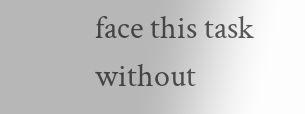face this task without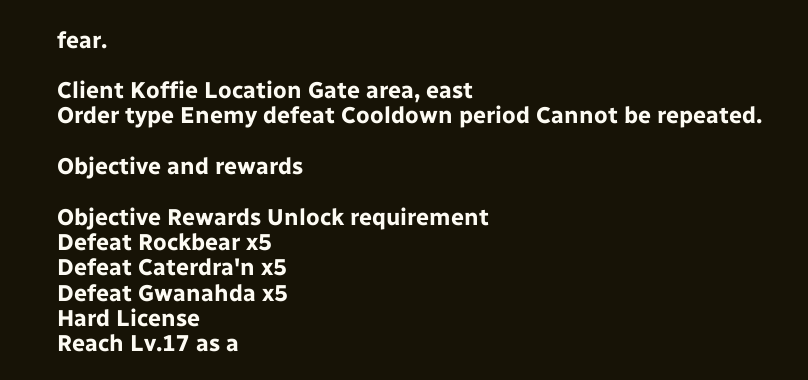fear.

Client Koffie Location Gate area, east
Order type Enemy defeat Cooldown period Cannot be repeated.

Objective and rewards

Objective Rewards Unlock requirement
Defeat Rockbear x5
Defeat Caterdra'n x5
Defeat Gwanahda x5
Hard License
Reach Lv.17 as a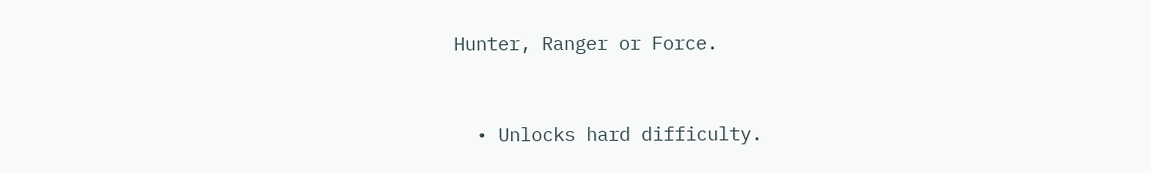Hunter, Ranger or Force.


  • Unlocks hard difficulty.